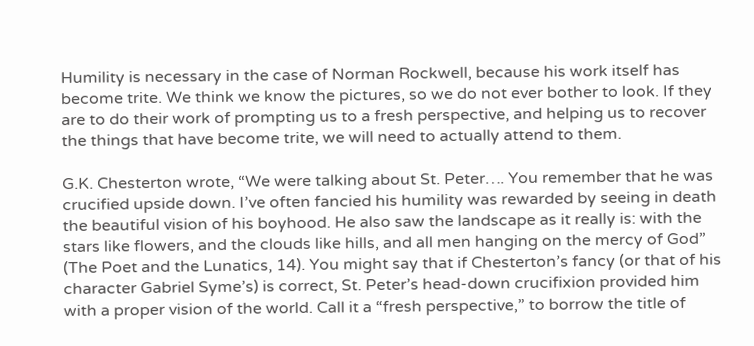Humility is necessary in the case of Norman Rockwell, because his work itself has become trite. We think we know the pictures, so we do not ever bother to look. If they are to do their work of prompting us to a fresh perspective, and helping us to recover the things that have become trite, we will need to actually attend to them.

G.K. Chesterton wrote, “We were talking about St. Peter…. You remember that he was crucified upside down. I’ve often fancied his humility was rewarded by seeing in death the beautiful vision of his boyhood. He also saw the landscape as it really is: with the stars like flowers, and the clouds like hills, and all men hanging on the mercy of God” (The Poet and the Lunatics, 14). You might say that if Chesterton’s fancy (or that of his character Gabriel Syme’s) is correct, St. Peter’s head-down crucifixion provided him with a proper vision of the world. Call it a “fresh perspective,” to borrow the title of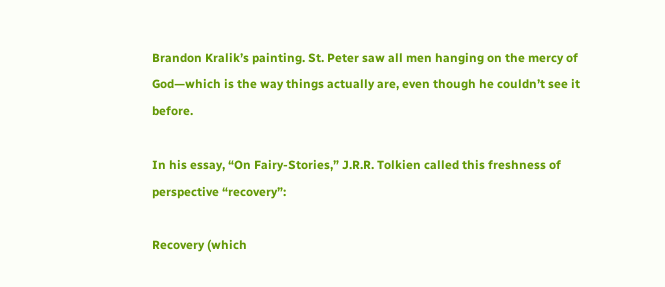Brandon Kralik’s painting. St. Peter saw all men hanging on the mercy of God—which is the way things actually are, even though he couldn’t see it before.

In his essay, “On Fairy-Stories,” J.R.R. Tolkien called this freshness of perspective “recovery”:

Recovery (which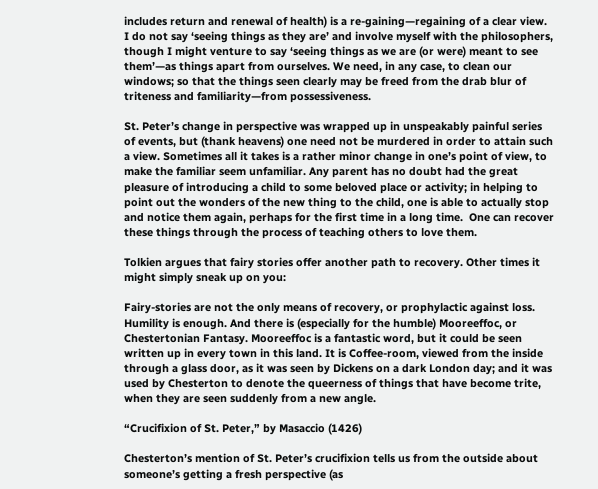includes return and renewal of health) is a re-gaining—regaining of a clear view. I do not say ‘seeing things as they are’ and involve myself with the philosophers, though I might venture to say ‘seeing things as we are (or were) meant to see them’—as things apart from ourselves. We need, in any case, to clean our windows; so that the things seen clearly may be freed from the drab blur of triteness and familiarity—from possessiveness.

St. Peter’s change in perspective was wrapped up in unspeakably painful series of events, but (thank heavens) one need not be murdered in order to attain such a view. Sometimes all it takes is a rather minor change in one’s point of view, to make the familiar seem unfamiliar. Any parent has no doubt had the great pleasure of introducing a child to some beloved place or activity; in helping to point out the wonders of the new thing to the child, one is able to actually stop and notice them again, perhaps for the first time in a long time.  One can recover these things through the process of teaching others to love them.

Tolkien argues that fairy stories offer another path to recovery. Other times it might simply sneak up on you:

Fairy-stories are not the only means of recovery, or prophylactic against loss. Humility is enough. And there is (especially for the humble) Mooreeffoc, or Chestertonian Fantasy. Mooreeffoc is a fantastic word, but it could be seen written up in every town in this land. It is Coffee-room, viewed from the inside through a glass door, as it was seen by Dickens on a dark London day; and it was used by Chesterton to denote the queerness of things that have become trite, when they are seen suddenly from a new angle.

“Crucifixion of St. Peter,” by Masaccio (1426)

Chesterton’s mention of St. Peter’s crucifixion tells us from the outside about someone’s getting a fresh perspective (as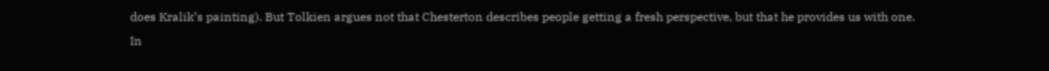does Kralik’s painting). But Tolkien argues not that Chesterton describes people getting a fresh perspective, but that he provides us with one. In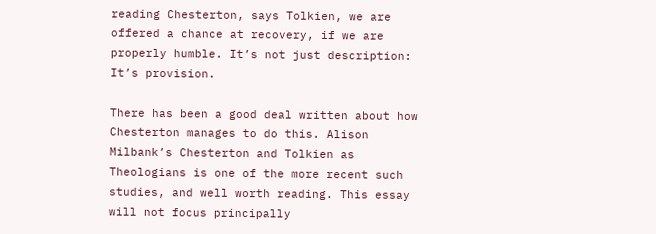reading Chesterton, says Tolkien, we are offered a chance at recovery, if we are properly humble. It’s not just description: It’s provision.

There has been a good deal written about how Chesterton manages to do this. Alison Milbank’s Chesterton and Tolkien as Theologians is one of the more recent such studies, and well worth reading. This essay will not focus principally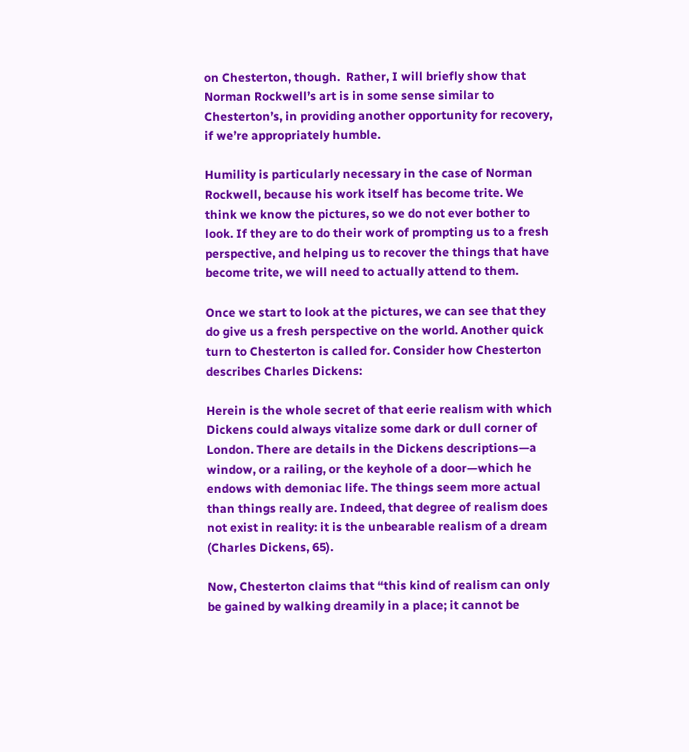on Chesterton, though.  Rather, I will briefly show that Norman Rockwell’s art is in some sense similar to Chesterton’s, in providing another opportunity for recovery, if we’re appropriately humble.

Humility is particularly necessary in the case of Norman Rockwell, because his work itself has become trite. We think we know the pictures, so we do not ever bother to look. If they are to do their work of prompting us to a fresh perspective, and helping us to recover the things that have become trite, we will need to actually attend to them.

Once we start to look at the pictures, we can see that they do give us a fresh perspective on the world. Another quick turn to Chesterton is called for. Consider how Chesterton describes Charles Dickens:

Herein is the whole secret of that eerie realism with which Dickens could always vitalize some dark or dull corner of London. There are details in the Dickens descriptions—a window, or a railing, or the keyhole of a door—which he endows with demoniac life. The things seem more actual than things really are. Indeed, that degree of realism does not exist in reality: it is the unbearable realism of a dream (Charles Dickens, 65).

Now, Chesterton claims that “this kind of realism can only be gained by walking dreamily in a place; it cannot be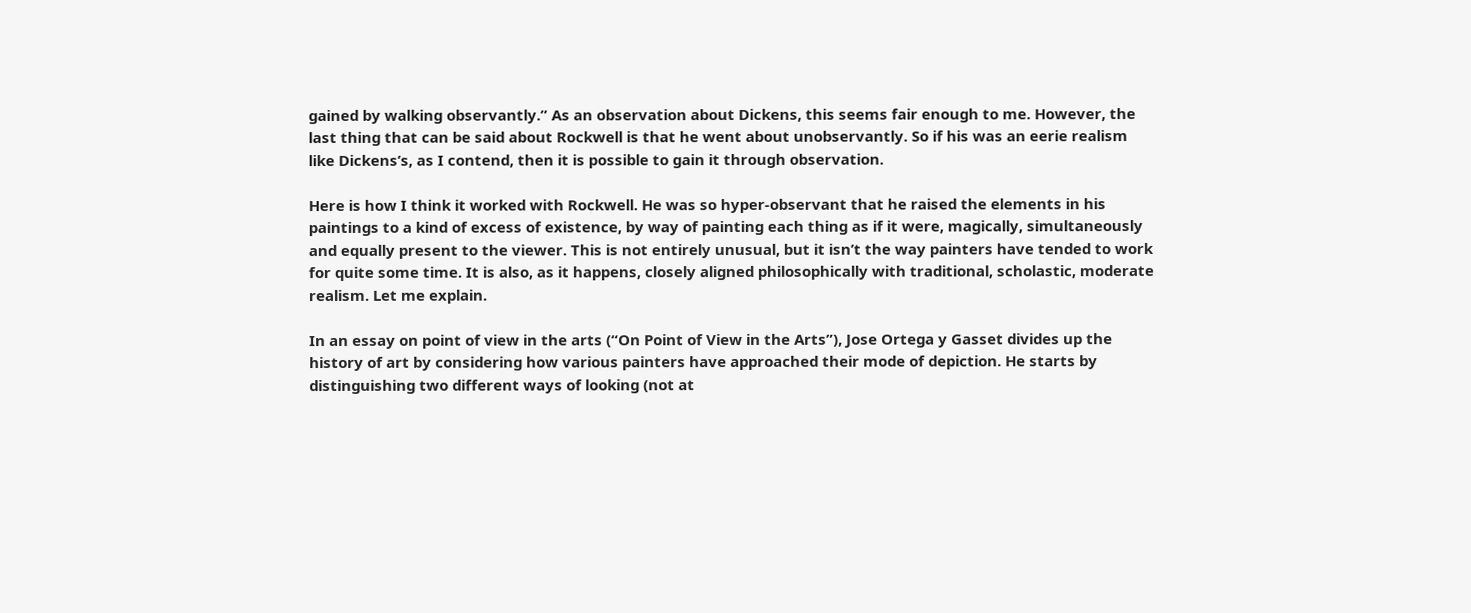gained by walking observantly.” As an observation about Dickens, this seems fair enough to me. However, the last thing that can be said about Rockwell is that he went about unobservantly. So if his was an eerie realism like Dickens’s, as I contend, then it is possible to gain it through observation.

Here is how I think it worked with Rockwell. He was so hyper-observant that he raised the elements in his paintings to a kind of excess of existence, by way of painting each thing as if it were, magically, simultaneously and equally present to the viewer. This is not entirely unusual, but it isn’t the way painters have tended to work for quite some time. It is also, as it happens, closely aligned philosophically with traditional, scholastic, moderate realism. Let me explain.

In an essay on point of view in the arts (“On Point of View in the Arts”), Jose Ortega y Gasset divides up the history of art by considering how various painters have approached their mode of depiction. He starts by distinguishing two different ways of looking (not at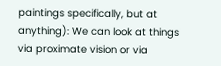paintings specifically, but at anything): We can look at things via proximate vision or via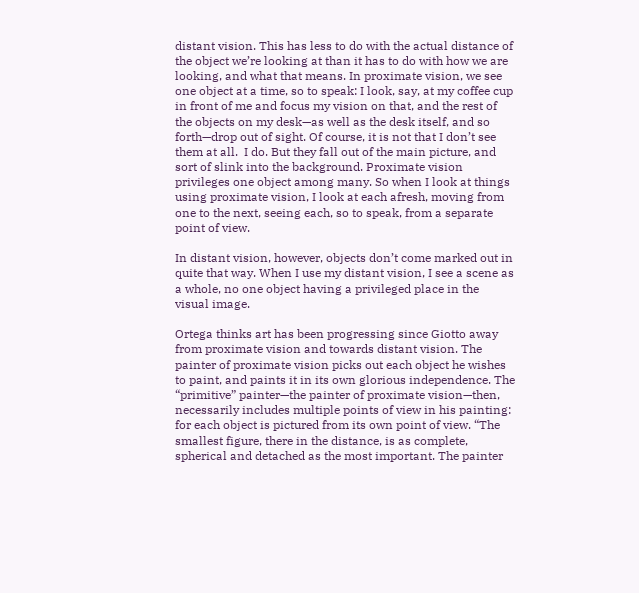distant vision. This has less to do with the actual distance of the object we’re looking at than it has to do with how we are looking, and what that means. In proximate vision, we see one object at a time, so to speak: I look, say, at my coffee cup in front of me and focus my vision on that, and the rest of the objects on my desk—as well as the desk itself, and so forth—drop out of sight. Of course, it is not that I don’t see them at all.  I do. But they fall out of the main picture, and sort of slink into the background. Proximate vision privileges one object among many. So when I look at things using proximate vision, I look at each afresh, moving from one to the next, seeing each, so to speak, from a separate point of view.

In distant vision, however, objects don’t come marked out in quite that way. When I use my distant vision, I see a scene as a whole, no one object having a privileged place in the visual image.

Ortega thinks art has been progressing since Giotto away from proximate vision and towards distant vision. The painter of proximate vision picks out each object he wishes to paint, and paints it in its own glorious independence. The “primitive” painter—the painter of proximate vision—then, necessarily includes multiple points of view in his painting: for each object is pictured from its own point of view. “The smallest figure, there in the distance, is as complete, spherical and detached as the most important. The painter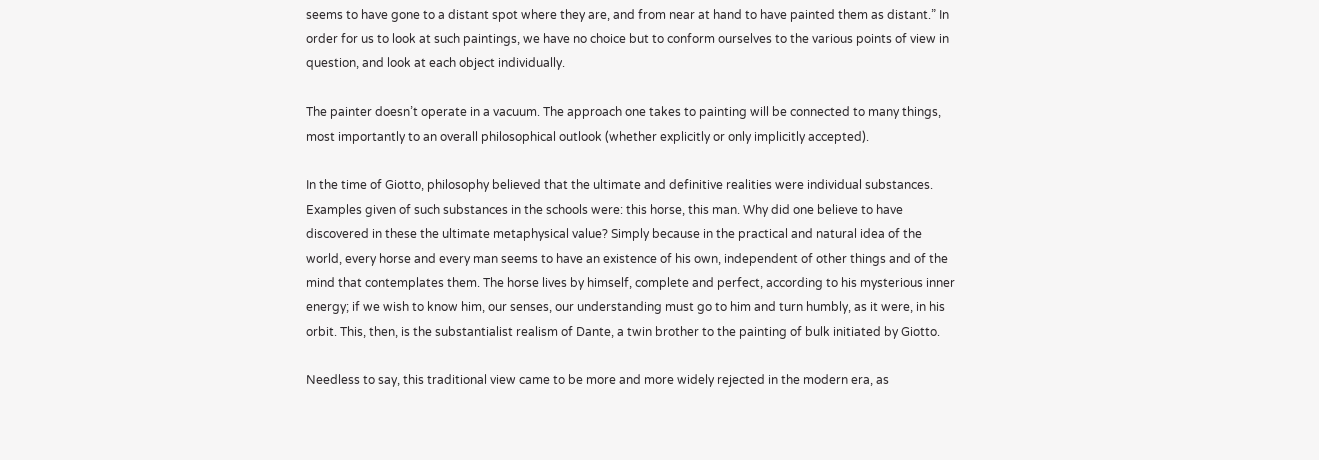seems to have gone to a distant spot where they are, and from near at hand to have painted them as distant.” In order for us to look at such paintings, we have no choice but to conform ourselves to the various points of view in question, and look at each object individually.

The painter doesn’t operate in a vacuum. The approach one takes to painting will be connected to many things, most importantly to an overall philosophical outlook (whether explicitly or only implicitly accepted).

In the time of Giotto, philosophy believed that the ultimate and definitive realities were individual substances. Examples given of such substances in the schools were: this horse, this man. Why did one believe to have discovered in these the ultimate metaphysical value? Simply because in the practical and natural idea of the world, every horse and every man seems to have an existence of his own, independent of other things and of the mind that contemplates them. The horse lives by himself, complete and perfect, according to his mysterious inner energy; if we wish to know him, our senses, our understanding must go to him and turn humbly, as it were, in his orbit. This, then, is the substantialist realism of Dante, a twin brother to the painting of bulk initiated by Giotto.

Needless to say, this traditional view came to be more and more widely rejected in the modern era, as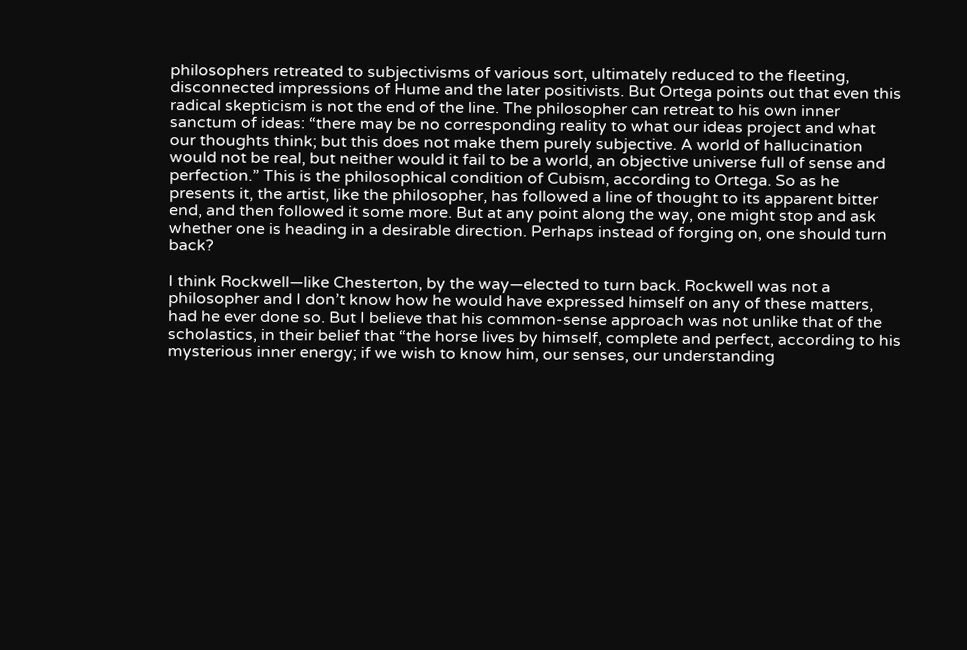philosophers retreated to subjectivisms of various sort, ultimately reduced to the fleeting, disconnected impressions of Hume and the later positivists. But Ortega points out that even this radical skepticism is not the end of the line. The philosopher can retreat to his own inner sanctum of ideas: “there may be no corresponding reality to what our ideas project and what our thoughts think; but this does not make them purely subjective. A world of hallucination would not be real, but neither would it fail to be a world, an objective universe full of sense and perfection.” This is the philosophical condition of Cubism, according to Ortega. So as he presents it, the artist, like the philosopher, has followed a line of thought to its apparent bitter end, and then followed it some more. But at any point along the way, one might stop and ask whether one is heading in a desirable direction. Perhaps instead of forging on, one should turn back?

I think Rockwell—like Chesterton, by the way—elected to turn back. Rockwell was not a philosopher and I don’t know how he would have expressed himself on any of these matters, had he ever done so. But I believe that his common-sense approach was not unlike that of the scholastics, in their belief that “the horse lives by himself, complete and perfect, according to his mysterious inner energy; if we wish to know him, our senses, our understanding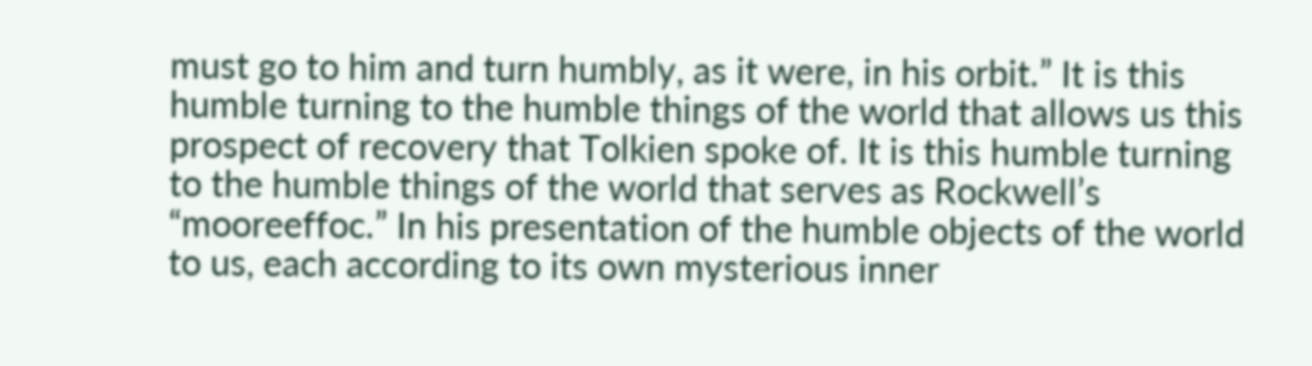must go to him and turn humbly, as it were, in his orbit.” It is this humble turning to the humble things of the world that allows us this prospect of recovery that Tolkien spoke of. It is this humble turning to the humble things of the world that serves as Rockwell’s “mooreeffoc.” In his presentation of the humble objects of the world to us, each according to its own mysterious inner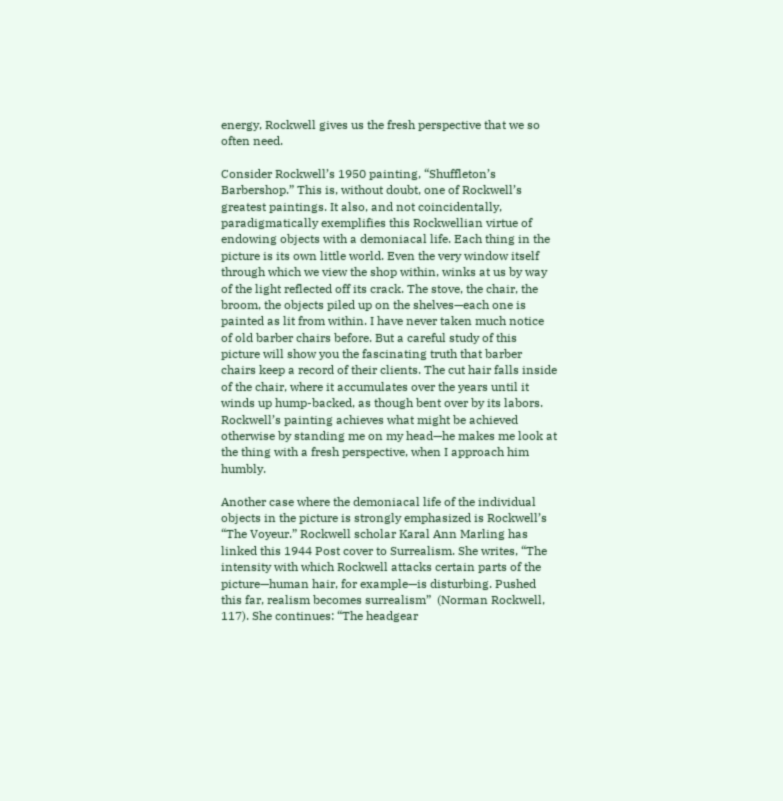energy, Rockwell gives us the fresh perspective that we so often need.

Consider Rockwell’s 1950 painting, “Shuffleton’s Barbershop.” This is, without doubt, one of Rockwell’s greatest paintings. It also, and not coincidentally, paradigmatically exemplifies this Rockwellian virtue of endowing objects with a demoniacal life. Each thing in the picture is its own little world. Even the very window itself through which we view the shop within, winks at us by way of the light reflected off its crack. The stove, the chair, the broom, the objects piled up on the shelves—each one is painted as lit from within. I have never taken much notice of old barber chairs before. But a careful study of this picture will show you the fascinating truth that barber chairs keep a record of their clients. The cut hair falls inside of the chair, where it accumulates over the years until it winds up hump-backed, as though bent over by its labors. Rockwell’s painting achieves what might be achieved otherwise by standing me on my head—he makes me look at the thing with a fresh perspective, when I approach him humbly.

Another case where the demoniacal life of the individual objects in the picture is strongly emphasized is Rockwell’s “The Voyeur.” Rockwell scholar Karal Ann Marling has linked this 1944 Post cover to Surrealism. She writes, “The intensity with which Rockwell attacks certain parts of the picture—human hair, for example—is disturbing. Pushed this far, realism becomes surrealism”  (Norman Rockwell, 117). She continues: “The headgear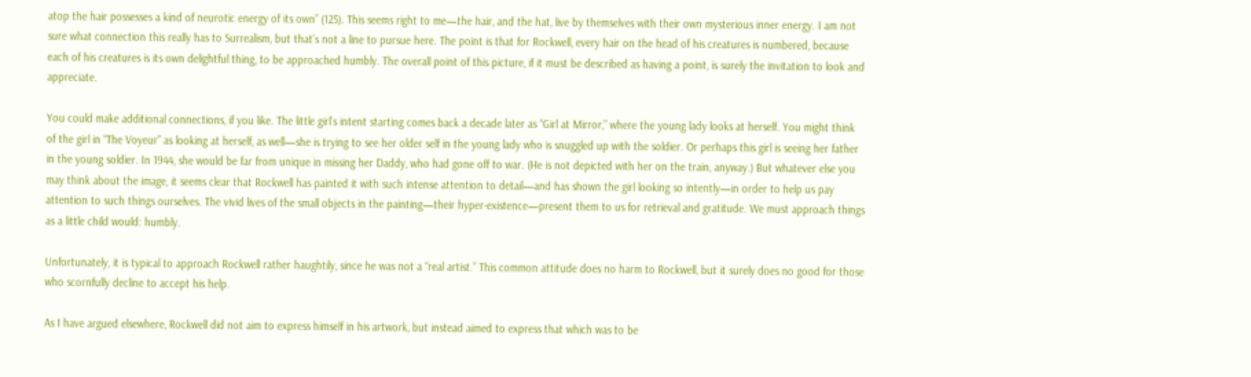atop the hair possesses a kind of neurotic energy of its own” (125). This seems right to me—the hair, and the hat, live by themselves with their own mysterious inner energy. I am not sure what connection this really has to Surrealism, but that’s not a line to pursue here. The point is that for Rockwell, every hair on the head of his creatures is numbered, because each of his creatures is its own delightful thing, to be approached humbly. The overall point of this picture, if it must be described as having a point, is surely the invitation to look and appreciate.

You could make additional connections, if you like. The little girl’s intent starting comes back a decade later as “Girl at Mirror,” where the young lady looks at herself. You might think of the girl in “The Voyeur” as looking at herself, as well—she is trying to see her older self in the young lady who is snuggled up with the soldier. Or perhaps this girl is seeing her father in the young soldier. In 1944, she would be far from unique in missing her Daddy, who had gone off to war. (He is not depicted with her on the train, anyway.) But whatever else you may think about the image, it seems clear that Rockwell has painted it with such intense attention to detail—and has shown the girl looking so intently—in order to help us pay attention to such things ourselves. The vivid lives of the small objects in the painting—their hyper-existence—present them to us for retrieval and gratitude. We must approach things as a little child would: humbly.

Unfortunately, it is typical to approach Rockwell rather haughtily, since he was not a “real artist.” This common attitude does no harm to Rockwell, but it surely does no good for those who scornfully decline to accept his help.

As I have argued elsewhere, Rockwell did not aim to express himself in his artwork, but instead aimed to express that which was to be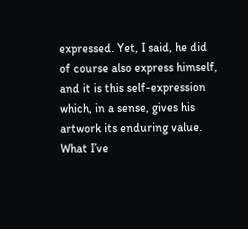expressed. Yet, I said, he did of course also express himself, and it is this self-expression which, in a sense, gives his artwork its enduring value. What I’ve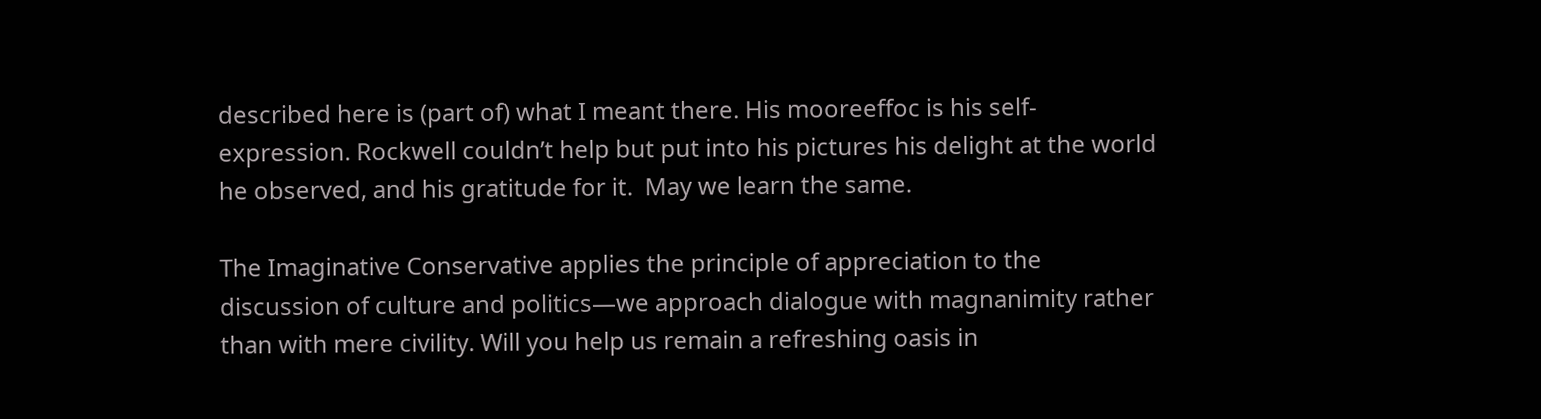described here is (part of) what I meant there. His mooreeffoc is his self-expression. Rockwell couldn’t help but put into his pictures his delight at the world he observed, and his gratitude for it.  May we learn the same.

The Imaginative Conservative applies the principle of appreciation to the discussion of culture and politics—we approach dialogue with magnanimity rather than with mere civility. Will you help us remain a refreshing oasis in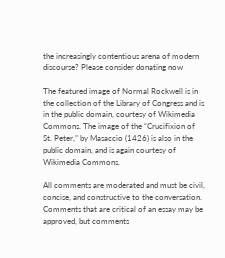the increasingly contentious arena of modern discourse? Please consider donating now

The featured image of Normal Rockwell is in the collection of the Library of Congress and is in the public domain, courtesy of Wikimedia Commons. The image of the “Crucifixion of St. Peter,” by Masaccio (1426) is also in the public domain, and is again courtesy of Wikimedia Commons.

All comments are moderated and must be civil, concise, and constructive to the conversation. Comments that are critical of an essay may be approved, but comments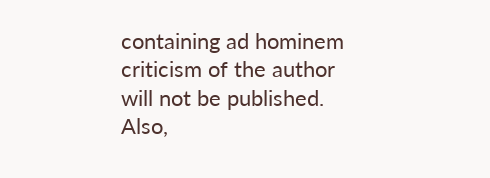containing ad hominem criticism of the author will not be published. Also,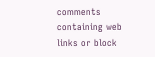comments containing web links or block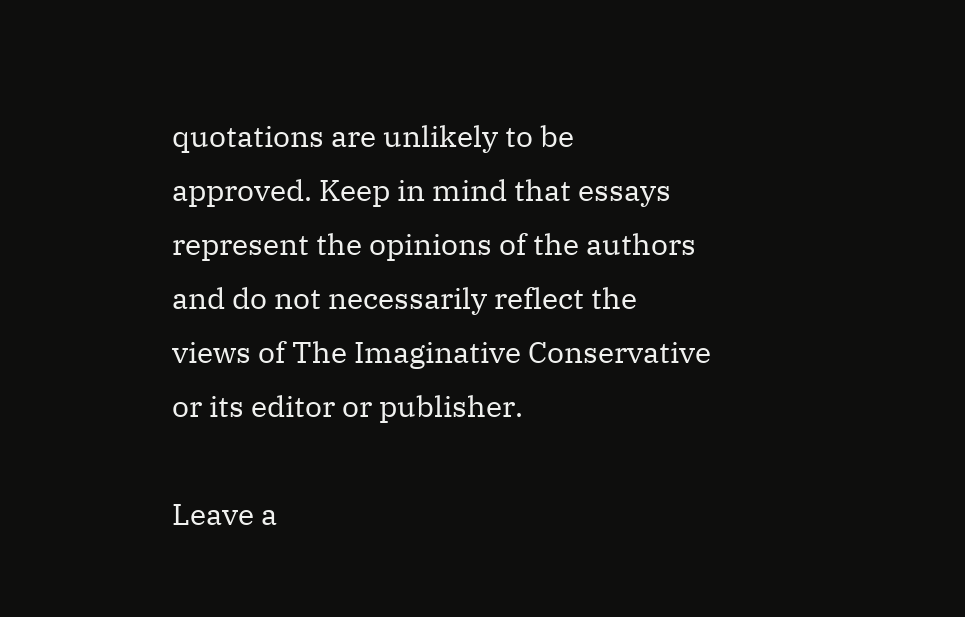quotations are unlikely to be approved. Keep in mind that essays represent the opinions of the authors and do not necessarily reflect the views of The Imaginative Conservative or its editor or publisher.

Leave a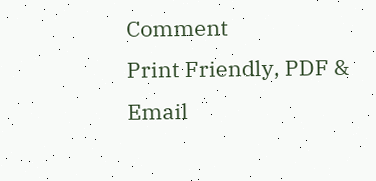Comment
Print Friendly, PDF & Email